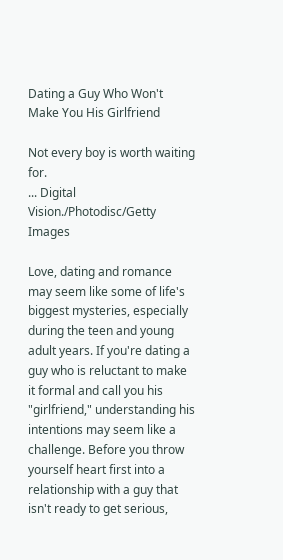Dating a Guy Who Won't Make You His Girlfriend

Not every boy is worth waiting for.
... Digital Vision./Photodisc/Getty Images

Love, dating and romance may seem like some of life's biggest mysteries, especially during the teen and young adult years. If you're dating a guy who is reluctant to make it formal and call you his "girlfriend," understanding his intentions may seem like a challenge. Before you throw yourself heart first into a relationship with a guy that isn't ready to get serious,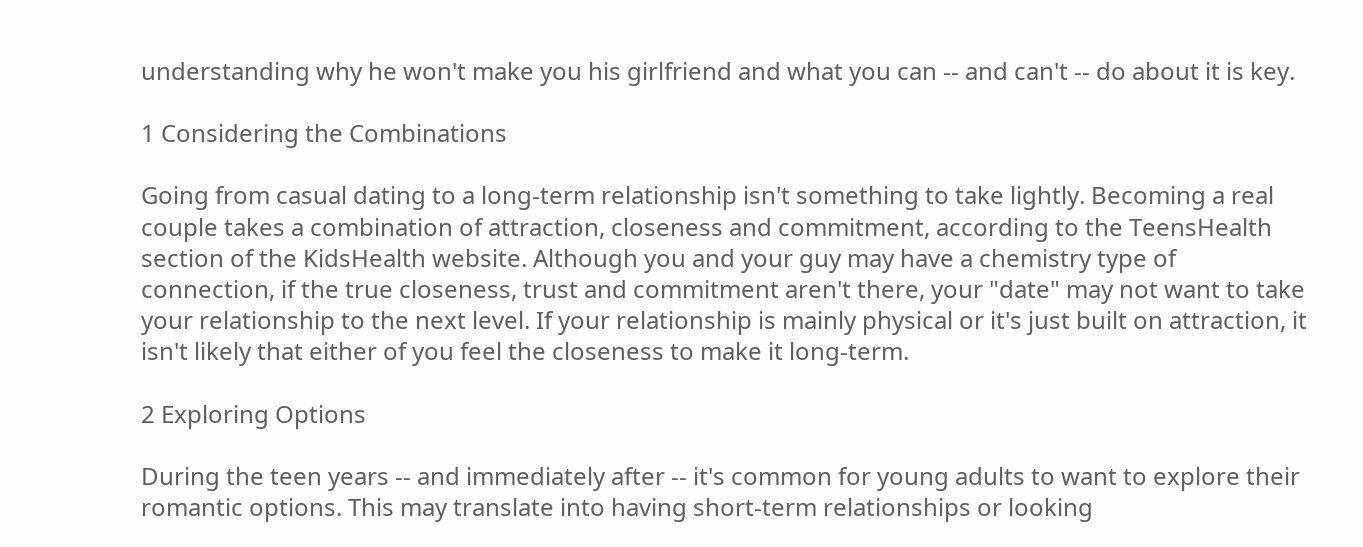understanding why he won't make you his girlfriend and what you can -- and can't -- do about it is key.

1 Considering the Combinations

Going from casual dating to a long-term relationship isn't something to take lightly. Becoming a real couple takes a combination of attraction, closeness and commitment, according to the TeensHealth section of the KidsHealth website. Although you and your guy may have a chemistry type of connection, if the true closeness, trust and commitment aren't there, your "date" may not want to take your relationship to the next level. If your relationship is mainly physical or it's just built on attraction, it isn't likely that either of you feel the closeness to make it long-term.

2 Exploring Options

During the teen years -- and immediately after -- it's common for young adults to want to explore their romantic options. This may translate into having short-term relationships or looking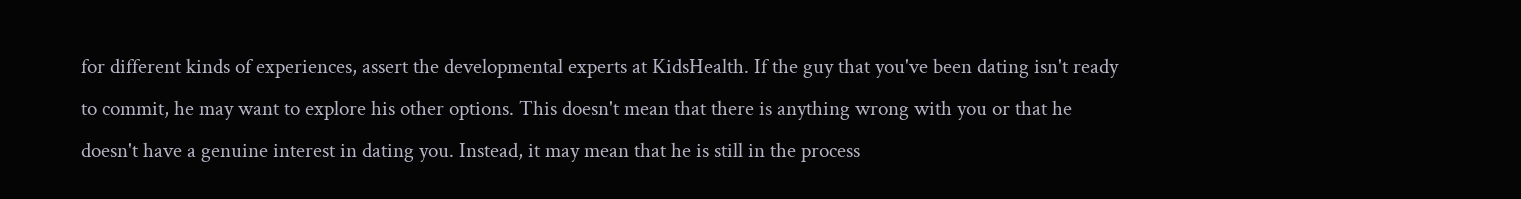for different kinds of experiences, assert the developmental experts at KidsHealth. If the guy that you've been dating isn't ready to commit, he may want to explore his other options. This doesn't mean that there is anything wrong with you or that he doesn't have a genuine interest in dating you. Instead, it may mean that he is still in the process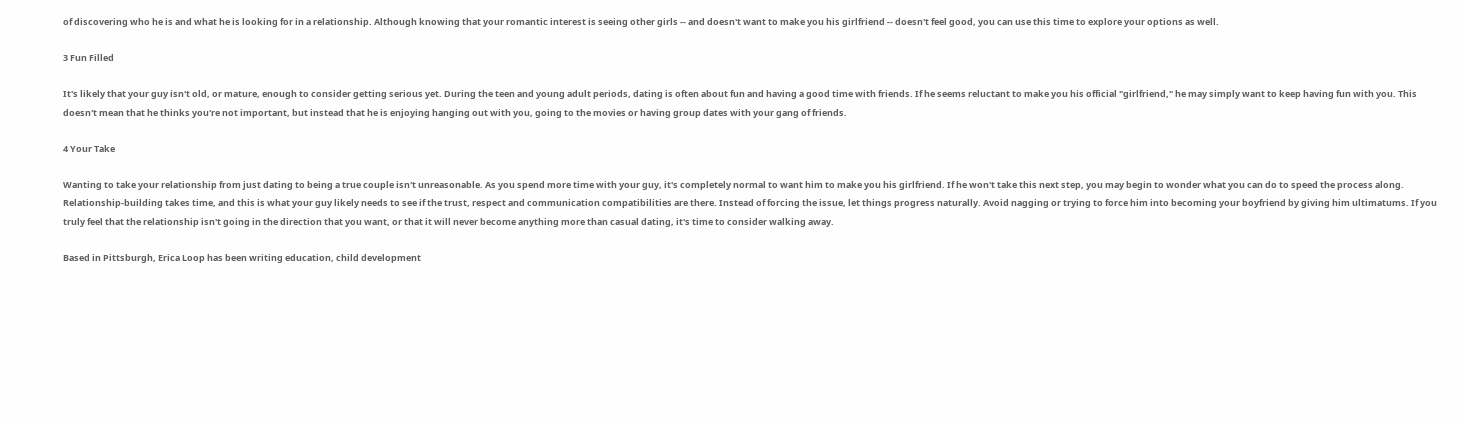of discovering who he is and what he is looking for in a relationship. Although knowing that your romantic interest is seeing other girls -- and doesn't want to make you his girlfriend -- doesn't feel good, you can use this time to explore your options as well.

3 Fun Filled

It's likely that your guy isn't old, or mature, enough to consider getting serious yet. During the teen and young adult periods, dating is often about fun and having a good time with friends. If he seems reluctant to make you his official "girlfriend," he may simply want to keep having fun with you. This doesn't mean that he thinks you're not important, but instead that he is enjoying hanging out with you, going to the movies or having group dates with your gang of friends.

4 Your Take

Wanting to take your relationship from just dating to being a true couple isn't unreasonable. As you spend more time with your guy, it's completely normal to want him to make you his girlfriend. If he won't take this next step, you may begin to wonder what you can do to speed the process along. Relationship-building takes time, and this is what your guy likely needs to see if the trust, respect and communication compatibilities are there. Instead of forcing the issue, let things progress naturally. Avoid nagging or trying to force him into becoming your boyfriend by giving him ultimatums. If you truly feel that the relationship isn't going in the direction that you want, or that it will never become anything more than casual dating, it's time to consider walking away.

Based in Pittsburgh, Erica Loop has been writing education, child development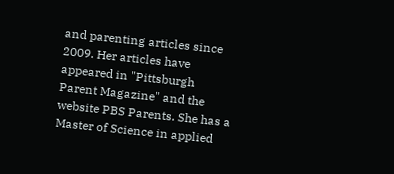and parenting articles since 2009. Her articles have appeared in "Pittsburgh Parent Magazine" and the website PBS Parents. She has a Master of Science in applied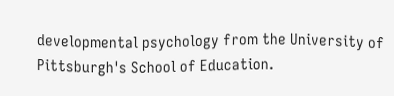developmental psychology from the University of Pittsburgh's School of Education.